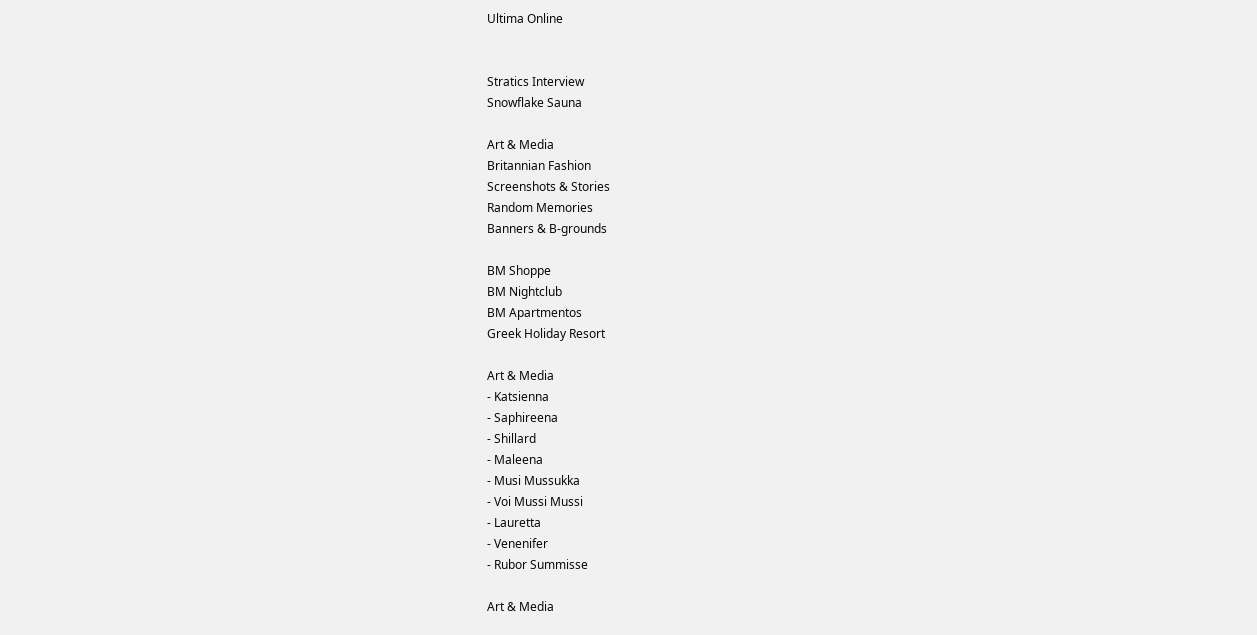Ultima Online


Stratics Interview
Snowflake Sauna

Art & Media
Britannian Fashion
Screenshots & Stories
Random Memories
Banners & B-grounds

BM Shoppe
BM Nightclub
BM Apartmentos
Greek Holiday Resort

Art & Media
- Katsienna
- Saphireena
- Shillard
- Maleena
- Musi Mussukka
- Voi Mussi Mussi
- Lauretta
- Venenifer
- Rubor Summisse

Art & Media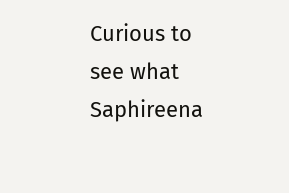Curious to see what Saphireena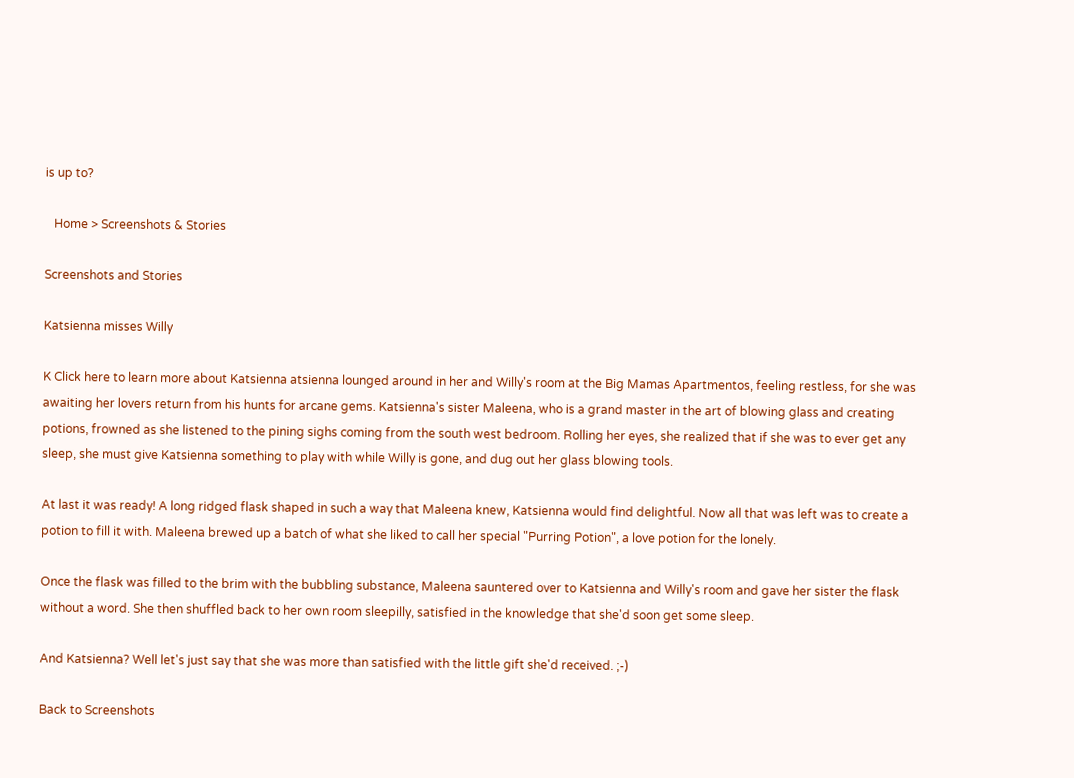is up to?

   Home > Screenshots & Stories

Screenshots and Stories

Katsienna misses Willy

K Click here to learn more about Katsienna atsienna lounged around in her and Willy's room at the Big Mamas Apartmentos, feeling restless, for she was awaiting her lovers return from his hunts for arcane gems. Katsienna's sister Maleena, who is a grand master in the art of blowing glass and creating potions, frowned as she listened to the pining sighs coming from the south west bedroom. Rolling her eyes, she realized that if she was to ever get any sleep, she must give Katsienna something to play with while Willy is gone, and dug out her glass blowing tools.

At last it was ready! A long ridged flask shaped in such a way that Maleena knew, Katsienna would find delightful. Now all that was left was to create a potion to fill it with. Maleena brewed up a batch of what she liked to call her special "Purring Potion", a love potion for the lonely.

Once the flask was filled to the brim with the bubbling substance, Maleena sauntered over to Katsienna and Willy's room and gave her sister the flask without a word. She then shuffled back to her own room sleepilly, satisfied in the knowledge that she'd soon get some sleep.

And Katsienna? Well let's just say that she was more than satisfied with the little gift she'd received. ;-)

Back to Screenshots